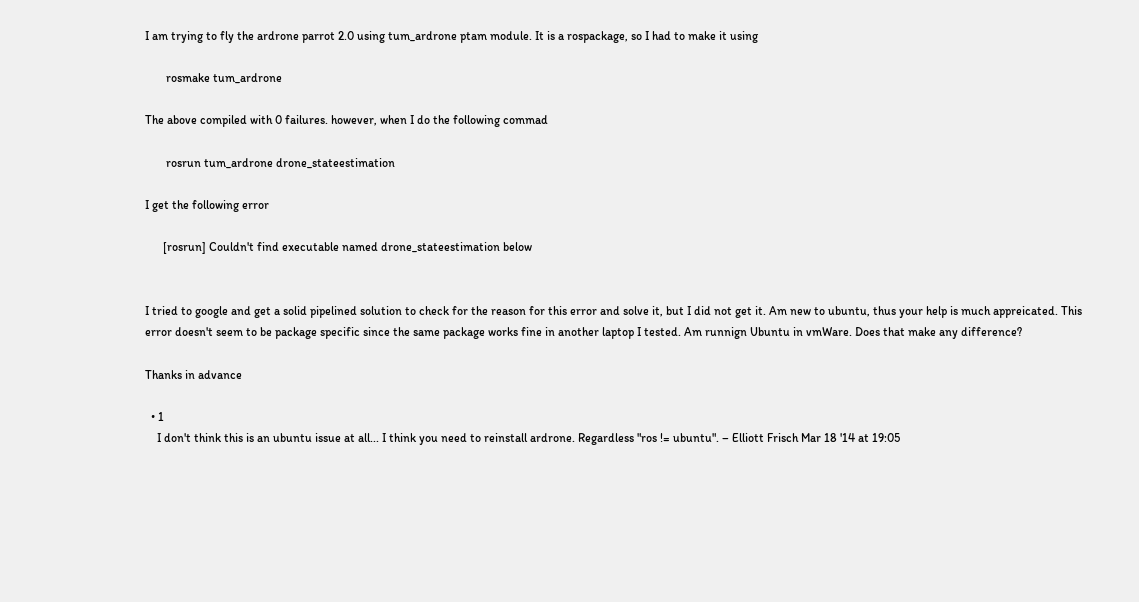I am trying to fly the ardrone parrot 2.0 using tum_ardrone ptam module. It is a rospackage, so I had to make it using

       rosmake tum_ardrone

The above compiled with 0 failures. however, when I do the following commad

       rosrun tum_ardrone drone_stateestimation

I get the following error

      [rosrun] Couldn't find executable named drone_stateestimation below


I tried to google and get a solid pipelined solution to check for the reason for this error and solve it, but I did not get it. Am new to ubuntu, thus your help is much appreicated. This error doesn't seem to be package specific since the same package works fine in another laptop I tested. Am runnign Ubuntu in vmWare. Does that make any difference?

Thanks in advance

  • 1
    I don't think this is an ubuntu issue at all... I think you need to reinstall ardrone. Regardless "ros != ubuntu". – Elliott Frisch Mar 18 '14 at 19:05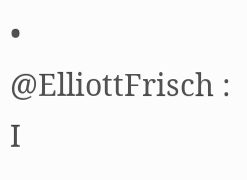• @ElliottFrisch : I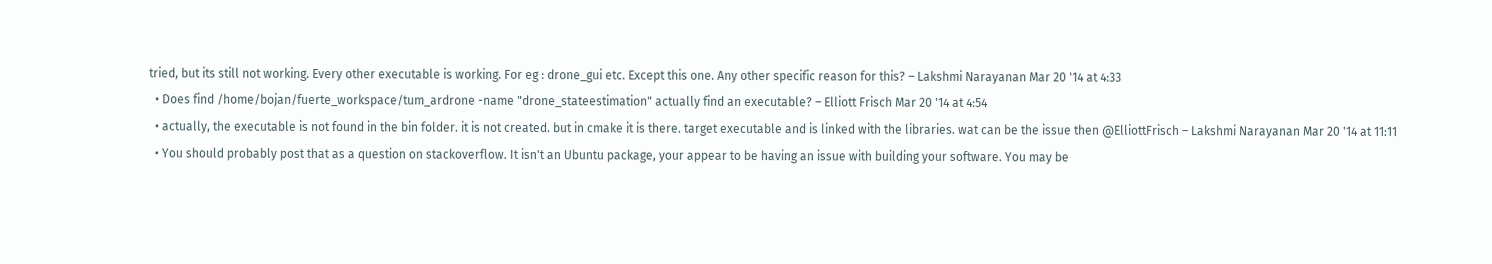tried, but its still not working. Every other executable is working. For eg : drone_gui etc. Except this one. Any other specific reason for this? – Lakshmi Narayanan Mar 20 '14 at 4:33
  • Does find /home/bojan/fuerte_workspace/tum_ardrone -name "drone_stateestimation" actually find an executable? – Elliott Frisch Mar 20 '14 at 4:54
  • actually, the executable is not found in the bin folder. it is not created. but in cmake it is there. target executable and is linked with the libraries. wat can be the issue then @ElliottFrisch – Lakshmi Narayanan Mar 20 '14 at 11:11
  • You should probably post that as a question on stackoverflow. It isn't an Ubuntu package, your appear to be having an issue with building your software. You may be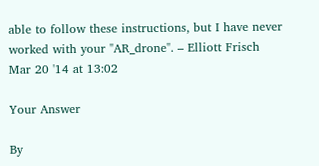able to follow these instructions, but I have never worked with your "AR_drone". – Elliott Frisch Mar 20 '14 at 13:02

Your Answer

By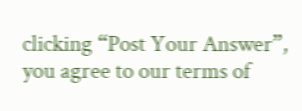clicking “Post Your Answer”, you agree to our terms of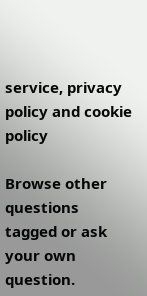service, privacy policy and cookie policy

Browse other questions tagged or ask your own question.